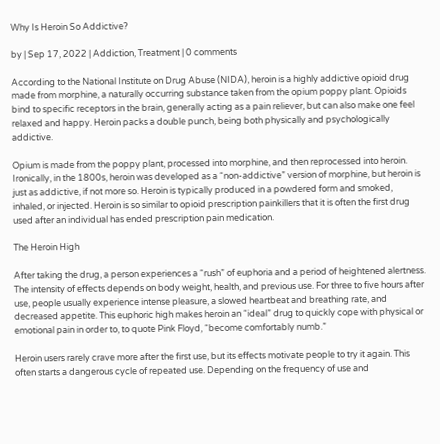Why Is Heroin So Addictive?

by | Sep 17, 2022 | Addiction, Treatment | 0 comments

According to the National Institute on Drug Abuse (NIDA), heroin is a highly addictive opioid drug made from morphine, a naturally occurring substance taken from the opium poppy plant. Opioids bind to specific receptors in the brain, generally acting as a pain reliever, but can also make one feel relaxed and happy. Heroin packs a double punch, being both physically and psychologically addictive.

Opium is made from the poppy plant, processed into morphine, and then reprocessed into heroin. Ironically, in the 1800s, heroin was developed as a “non-addictive” version of morphine, but heroin is just as addictive, if not more so. Heroin is typically produced in a powdered form and smoked, inhaled, or injected. Heroin is so similar to opioid prescription painkillers that it is often the first drug used after an individual has ended prescription pain medication.

The Heroin High

After taking the drug, a person experiences a “rush” of euphoria and a period of heightened alertness. The intensity of effects depends on body weight, health, and previous use. For three to five hours after use, people usually experience intense pleasure, a slowed heartbeat and breathing rate, and decreased appetite. This euphoric high makes heroin an “ideal” drug to quickly cope with physical or emotional pain in order to, to quote Pink Floyd, “become comfortably numb.”

Heroin users rarely crave more after the first use, but its effects motivate people to try it again. This often starts a dangerous cycle of repeated use. Depending on the frequency of use and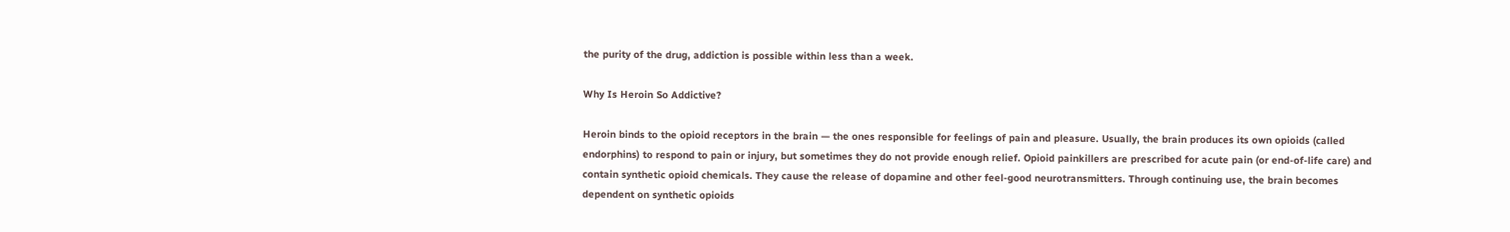the purity of the drug, addiction is possible within less than a week.

Why Is Heroin So Addictive?

Heroin binds to the opioid receptors in the brain — the ones responsible for feelings of pain and pleasure. Usually, the brain produces its own opioids (called endorphins) to respond to pain or injury, but sometimes they do not provide enough relief. Opioid painkillers are prescribed for acute pain (or end-of-life care) and contain synthetic opioid chemicals. They cause the release of dopamine and other feel-good neurotransmitters. Through continuing use, the brain becomes dependent on synthetic opioids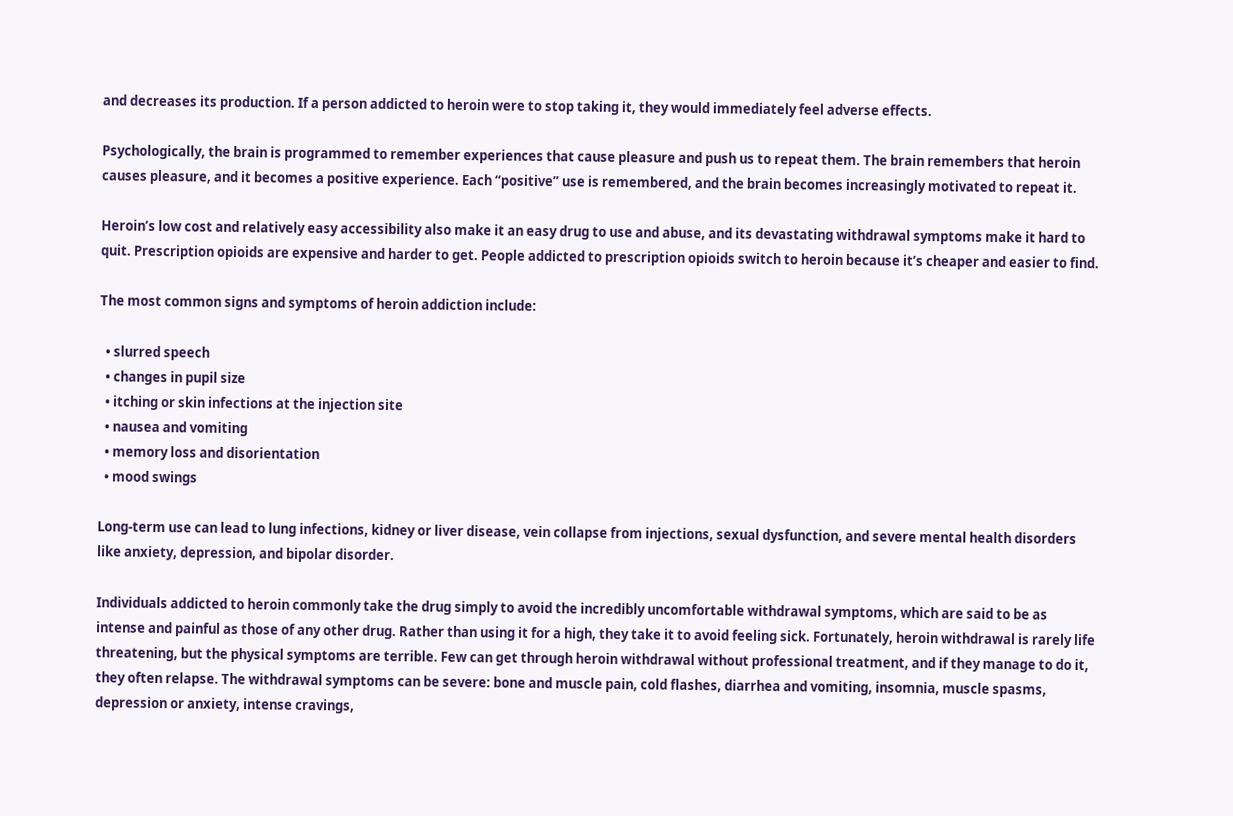and decreases its production. If a person addicted to heroin were to stop taking it, they would immediately feel adverse effects.

Psychologically, the brain is programmed to remember experiences that cause pleasure and push us to repeat them. The brain remembers that heroin causes pleasure, and it becomes a positive experience. Each “positive” use is remembered, and the brain becomes increasingly motivated to repeat it.

Heroin’s low cost and relatively easy accessibility also make it an easy drug to use and abuse, and its devastating withdrawal symptoms make it hard to quit. Prescription opioids are expensive and harder to get. People addicted to prescription opioids switch to heroin because it’s cheaper and easier to find.

The most common signs and symptoms of heroin addiction include:

  • slurred speech
  • changes in pupil size
  • itching or skin infections at the injection site
  • nausea and vomiting
  • memory loss and disorientation
  • mood swings

Long-term use can lead to lung infections, kidney or liver disease, vein collapse from injections, sexual dysfunction, and severe mental health disorders like anxiety, depression, and bipolar disorder.

Individuals addicted to heroin commonly take the drug simply to avoid the incredibly uncomfortable withdrawal symptoms, which are said to be as intense and painful as those of any other drug. Rather than using it for a high, they take it to avoid feeling sick. Fortunately, heroin withdrawal is rarely life threatening, but the physical symptoms are terrible. Few can get through heroin withdrawal without professional treatment, and if they manage to do it, they often relapse. The withdrawal symptoms can be severe: bone and muscle pain, cold flashes, diarrhea and vomiting, insomnia, muscle spasms, depression or anxiety, intense cravings,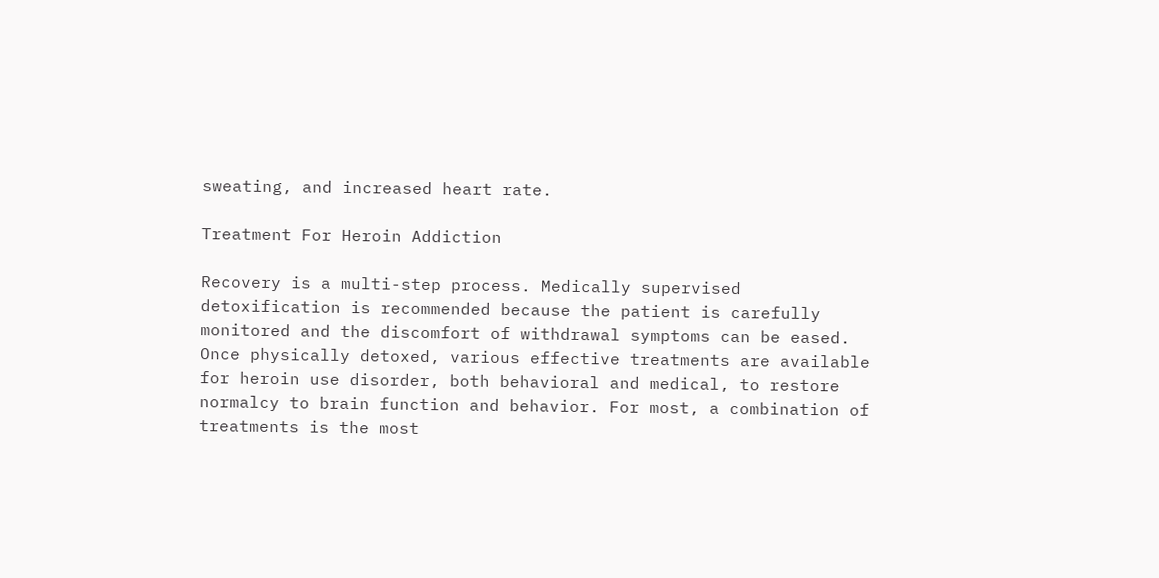sweating, and increased heart rate.

Treatment For Heroin Addiction

Recovery is a multi-step process. Medically supervised detoxification is recommended because the patient is carefully monitored and the discomfort of withdrawal symptoms can be eased. Once physically detoxed, various effective treatments are available for heroin use disorder, both behavioral and medical, to restore normalcy to brain function and behavior. For most, a combination of treatments is the most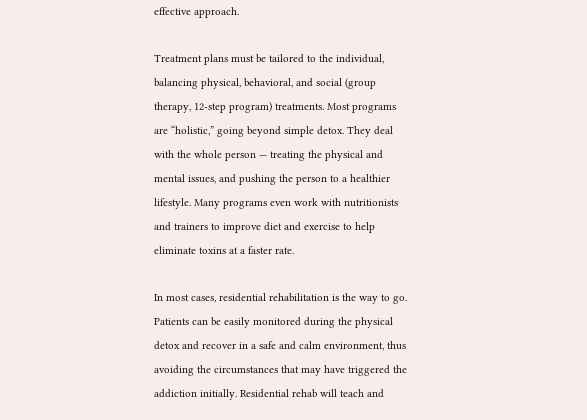effective approach.

Treatment plans must be tailored to the individual, balancing physical, behavioral, and social (group therapy, 12-step program) treatments. Most programs are “holistic,” going beyond simple detox. They deal with the whole person — treating the physical and mental issues, and pushing the person to a healthier lifestyle. Many programs even work with nutritionists and trainers to improve diet and exercise to help eliminate toxins at a faster rate.

In most cases, residential rehabilitation is the way to go. Patients can be easily monitored during the physical detox and recover in a safe and calm environment, thus avoiding the circumstances that may have triggered the addiction initially. Residential rehab will teach and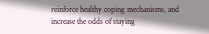reinforce healthy coping mechanisms, and increase the odds of staying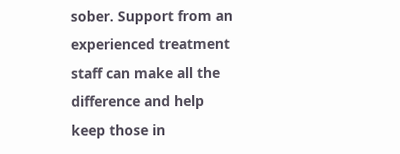sober. Support from an experienced treatment staff can make all the difference and help keep those in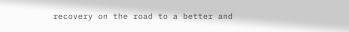recovery on the road to a better and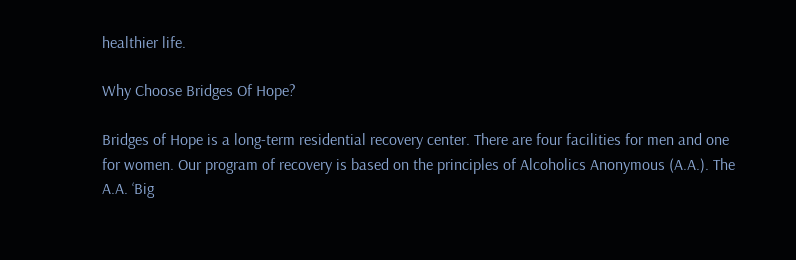healthier life.

Why Choose Bridges Of Hope?

Bridges of Hope is a long-term residential recovery center. There are four facilities for men and one for women. Our program of recovery is based on the principles of Alcoholics Anonymous (A.A.). The A.A. ‘Big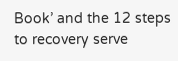Book’ and the 12 steps to recovery serve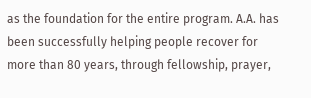as the foundation for the entire program. A.A. has been successfully helping people recover for more than 80 years, through fellowship, prayer,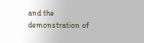and the demonstration of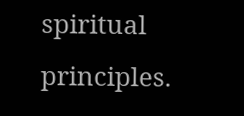spiritual principles.